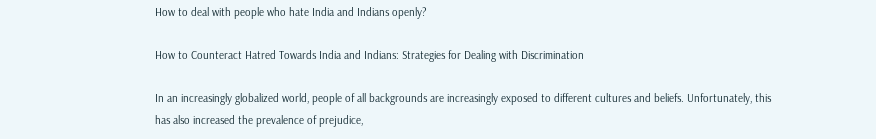How to deal with people who hate India and Indians openly?

How to Counteract Hatred Towards India and Indians: Strategies for Dealing with Discrimination

In an increasingly globalized world, people of all backgrounds are increasingly exposed to different cultures and beliefs. Unfortunately, this has also increased the prevalence of prejudice,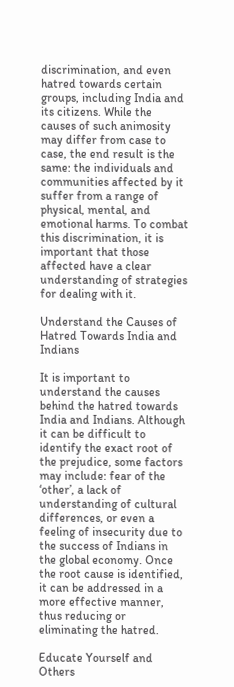discrimination, and even hatred towards certain groups, including India and its citizens. While the causes of such animosity may differ from case to case, the end result is the same: the individuals and communities affected by it suffer from a range of physical, mental, and emotional harms. To combat this discrimination, it is important that those affected have a clear understanding of strategies for dealing with it.

Understand the Causes of Hatred Towards India and Indians

It is important to understand the causes behind the hatred towards India and Indians. Although it can be difficult to identify the exact root of the prejudice, some factors may include: fear of the ‘other’, a lack of understanding of cultural differences, or even a feeling of insecurity due to the success of Indians in the global economy. Once the root cause is identified, it can be addressed in a more effective manner, thus reducing or eliminating the hatred.

Educate Yourself and Others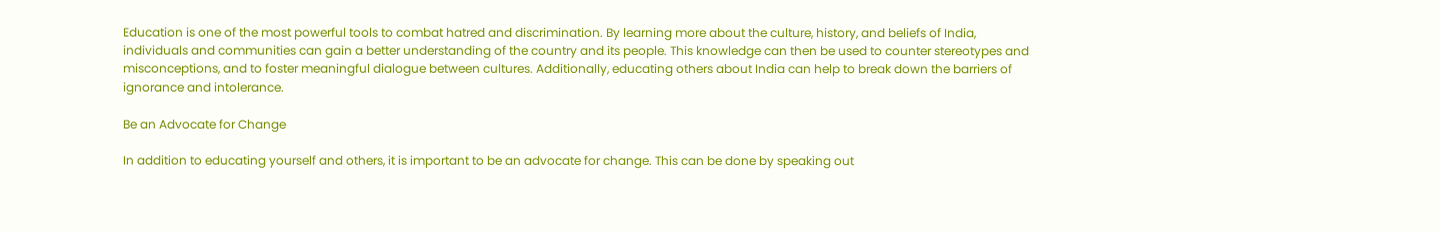Education is one of the most powerful tools to combat hatred and discrimination. By learning more about the culture, history, and beliefs of India, individuals and communities can gain a better understanding of the country and its people. This knowledge can then be used to counter stereotypes and misconceptions, and to foster meaningful dialogue between cultures. Additionally, educating others about India can help to break down the barriers of ignorance and intolerance.

Be an Advocate for Change

In addition to educating yourself and others, it is important to be an advocate for change. This can be done by speaking out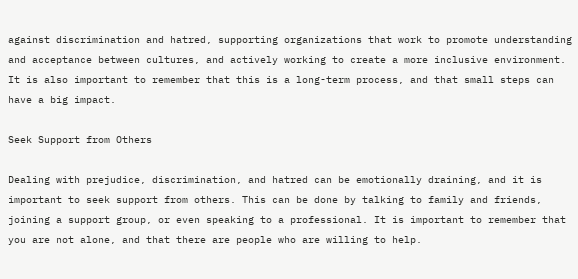against discrimination and hatred, supporting organizations that work to promote understanding and acceptance between cultures, and actively working to create a more inclusive environment. It is also important to remember that this is a long-term process, and that small steps can have a big impact.

Seek Support from Others

Dealing with prejudice, discrimination, and hatred can be emotionally draining, and it is important to seek support from others. This can be done by talking to family and friends, joining a support group, or even speaking to a professional. It is important to remember that you are not alone, and that there are people who are willing to help.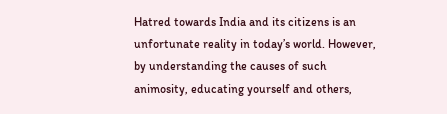Hatred towards India and its citizens is an unfortunate reality in today’s world. However, by understanding the causes of such animosity, educating yourself and others,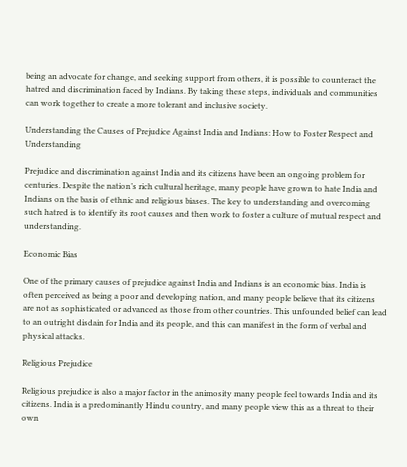being an advocate for change, and seeking support from others, it is possible to counteract the hatred and discrimination faced by Indians. By taking these steps, individuals and communities can work together to create a more tolerant and inclusive society.

Understanding the Causes of Prejudice Against India and Indians: How to Foster Respect and Understanding

Prejudice and discrimination against India and its citizens have been an ongoing problem for centuries. Despite the nation’s rich cultural heritage, many people have grown to hate India and Indians on the basis of ethnic and religious biases. The key to understanding and overcoming such hatred is to identify its root causes and then work to foster a culture of mutual respect and understanding.

Economic Bias

One of the primary causes of prejudice against India and Indians is an economic bias. India is often perceived as being a poor and developing nation, and many people believe that its citizens are not as sophisticated or advanced as those from other countries. This unfounded belief can lead to an outright disdain for India and its people, and this can manifest in the form of verbal and physical attacks.

Religious Prejudice

Religious prejudice is also a major factor in the animosity many people feel towards India and its citizens. India is a predominantly Hindu country, and many people view this as a threat to their own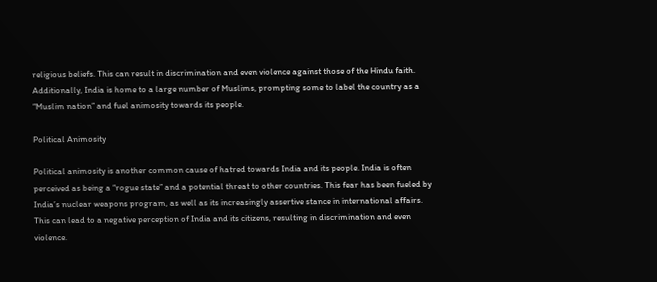religious beliefs. This can result in discrimination and even violence against those of the Hindu faith. Additionally, India is home to a large number of Muslims, prompting some to label the country as a “Muslim nation” and fuel animosity towards its people.

Political Animosity

Political animosity is another common cause of hatred towards India and its people. India is often perceived as being a “rogue state” and a potential threat to other countries. This fear has been fueled by India’s nuclear weapons program, as well as its increasingly assertive stance in international affairs. This can lead to a negative perception of India and its citizens, resulting in discrimination and even violence.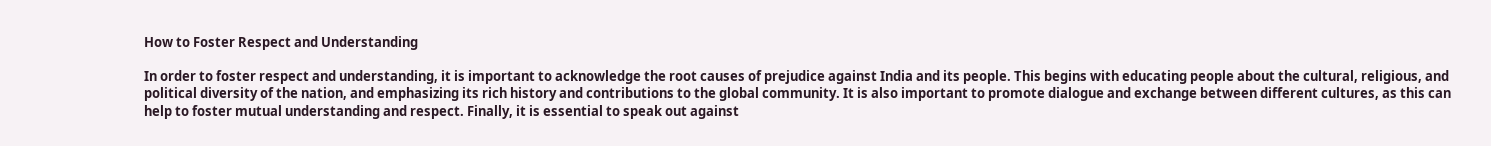How to Foster Respect and Understanding

In order to foster respect and understanding, it is important to acknowledge the root causes of prejudice against India and its people. This begins with educating people about the cultural, religious, and political diversity of the nation, and emphasizing its rich history and contributions to the global community. It is also important to promote dialogue and exchange between different cultures, as this can help to foster mutual understanding and respect. Finally, it is essential to speak out against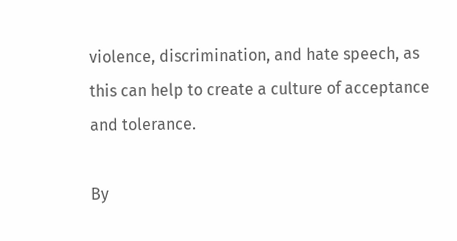violence, discrimination, and hate speech, as this can help to create a culture of acceptance and tolerance.

By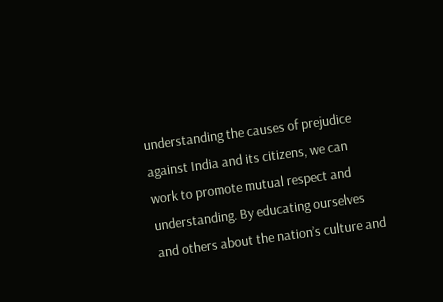understanding the causes of prejudice against India and its citizens, we can work to promote mutual respect and understanding. By educating ourselves and others about the nation’s culture and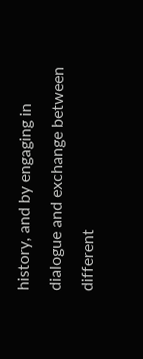history, and by engaging in dialogue and exchange between different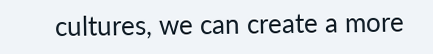cultures, we can create a more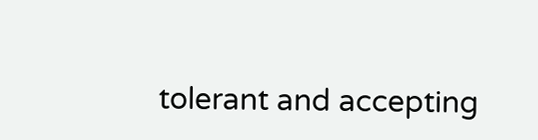tolerant and accepting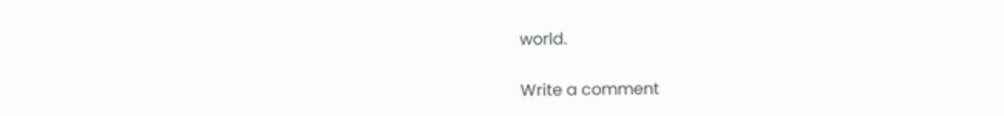world.

Write a comment